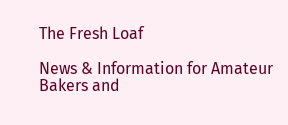The Fresh Loaf

News & Information for Amateur Bakers and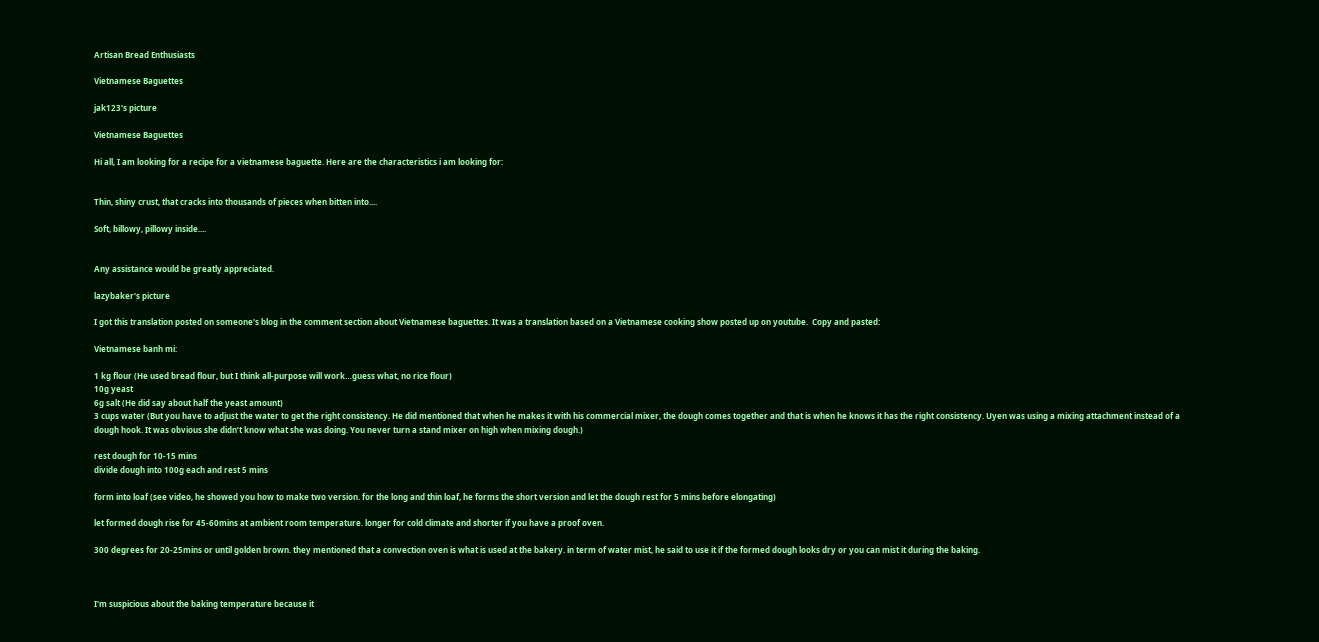Artisan Bread Enthusiasts

Vietnamese Baguettes

jak123's picture

Vietnamese Baguettes

Hi all, I am looking for a recipe for a vietnamese baguette. Here are the characteristics i am looking for:


Thin, shiny crust, that cracks into thousands of pieces when bitten into....

Soft, billowy, pillowy inside....


Any assistance would be greatly appreciated.

lazybaker's picture

I got this translation posted on someone's blog in the comment section about Vietnamese baguettes. It was a translation based on a Vietnamese cooking show posted up on youtube.  Copy and pasted:

Vietnamese banh mi:

1 kg flour (He used bread flour, but I think all-purpose will work…guess what, no rice flour)
10g yeast
6g salt (He did say about half the yeast amount)
3 cups water (But you have to adjust the water to get the right consistency. He did mentioned that when he makes it with his commercial mixer, the dough comes together and that is when he knows it has the right consistency. Uyen was using a mixing attachment instead of a dough hook. It was obvious she didn’t know what she was doing. You never turn a stand mixer on high when mixing dough.)

rest dough for 10-15 mins
divide dough into 100g each and rest 5 mins

form into loaf (see video, he showed you how to make two version. for the long and thin loaf, he forms the short version and let the dough rest for 5 mins before elongating)

let formed dough rise for 45-60mins at ambient room temperature. longer for cold climate and shorter if you have a proof oven.

300 degrees for 20-25mins or until golden brown. they mentioned that a convection oven is what is used at the bakery. in term of water mist, he said to use it if the formed dough looks dry or you can mist it during the baking.



I'm suspicious about the baking temperature because it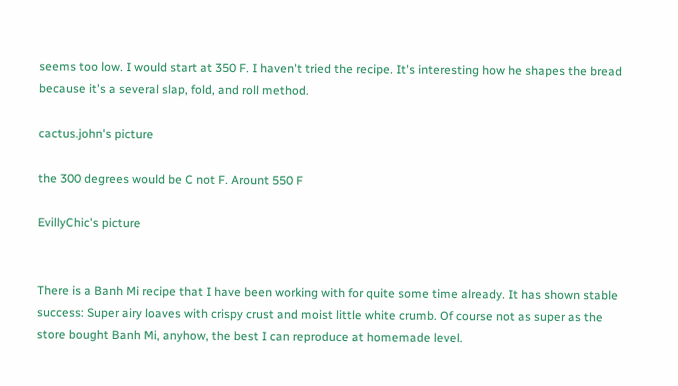seems too low. I would start at 350 F. I haven't tried the recipe. It's interesting how he shapes the bread because it's a several slap, fold, and roll method.

cactus.john's picture

the 300 degrees would be C not F. Arount 550 F

EvillyChic's picture


There is a Banh Mi recipe that I have been working with for quite some time already. It has shown stable success: Super airy loaves with crispy crust and moist little white crumb. Of course not as super as the store bought Banh Mi, anyhow, the best I can reproduce at homemade level.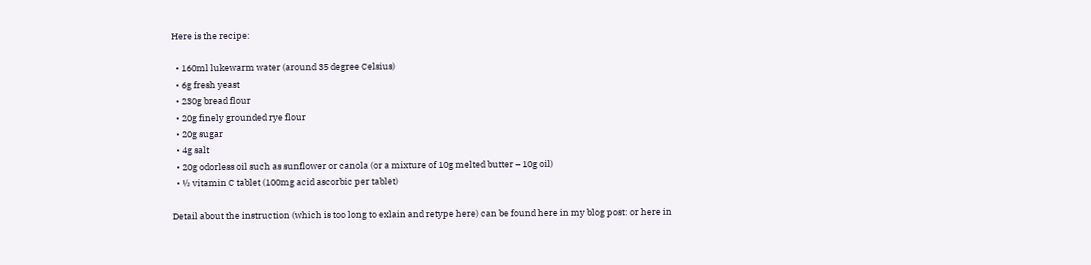Here is the recipe:

  • 160ml lukewarm water (around 35 degree Celsius)
  • 6g fresh yeast
  • 230g bread flour
  • 20g finely grounded rye flour
  • 20g sugar
  • 4g salt
  • 20g odorless oil such as sunflower or canola (or a mixture of 10g melted butter – 10g oil)
  • ½ vitamin C tablet (100mg acid ascorbic per tablet)

Detail about the instruction (which is too long to exlain and retype here) can be found here in my blog post: or here in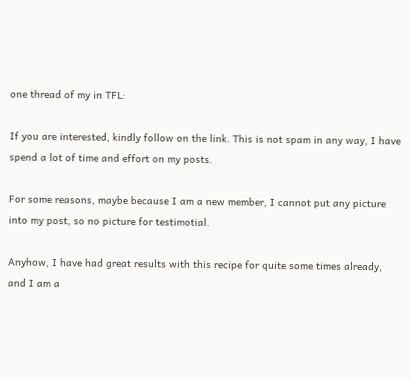one thread of my in TFL:

If you are interested, kindly follow on the link. This is not spam in any way, I have spend a lot of time and effort on my posts.

For some reasons, maybe because I am a new member, I cannot put any picture into my post, so no picture for testimotial.

Anyhow, I have had great results with this recipe for quite some times already, and I am a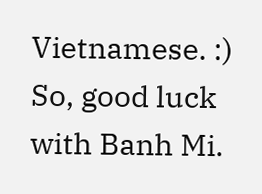Vietnamese. :) So, good luck with Banh Mi.